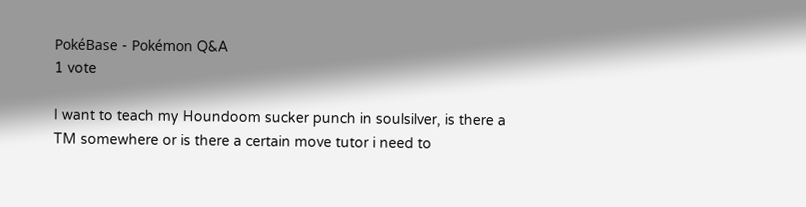PokéBase - Pokémon Q&A
1 vote

I want to teach my Houndoom sucker punch in soulsilver, is there a TM somewhere or is there a certain move tutor i need to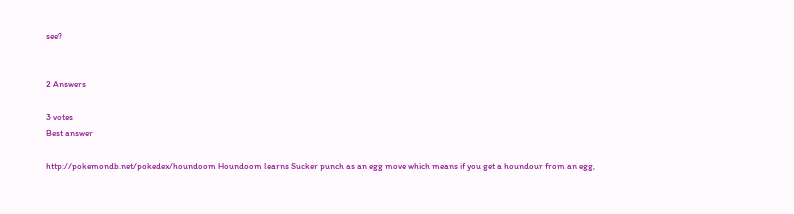see?


2 Answers

3 votes
Best answer

http://pokemondb.net/pokedex/houndoom Houndoom learns Sucker punch as an egg move which means if you get a houndour from an egg,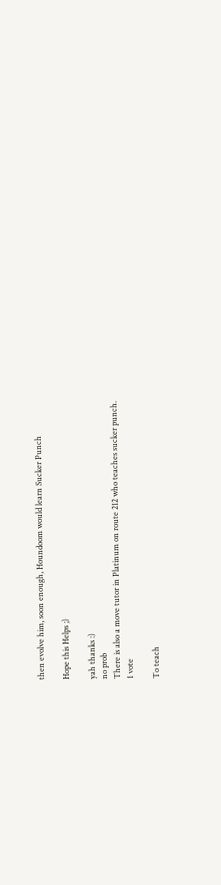then evolve him, soon enough, Houndoom would learn Sucker Punch

Hope this Helps ;)

yah thanks :)
no prob
There is also a move tutor in Platinum on route 212 who teaches sucker punch.
1 vote

To teach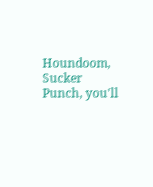Houndoom, Sucker Punch, you'll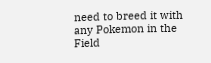need to breed it with any Pokemon in the Field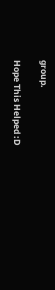group.

Hope This Helped :D